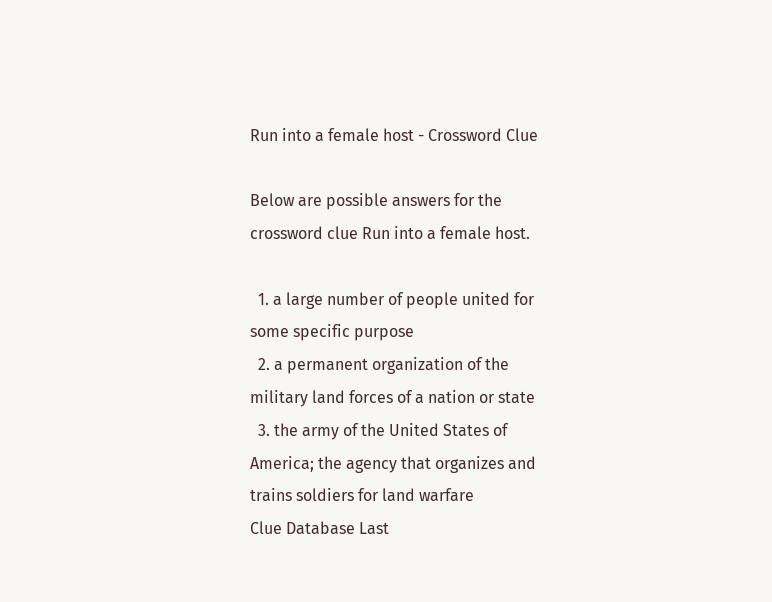Run into a female host - Crossword Clue

Below are possible answers for the crossword clue Run into a female host.

  1. a large number of people united for some specific purpose
  2. a permanent organization of the military land forces of a nation or state
  3. the army of the United States of America; the agency that organizes and trains soldiers for land warfare
Clue Database Last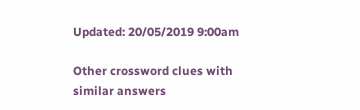Updated: 20/05/2019 9:00am

Other crossword clues with similar answers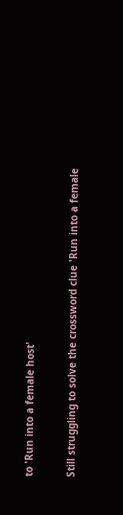to 'Run into a female host'

Still struggling to solve the crossword clue 'Run into a female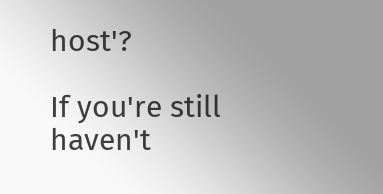host'?

If you're still haven't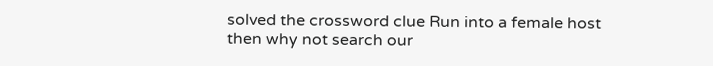solved the crossword clue Run into a female host then why not search our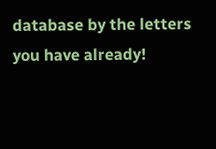database by the letters you have already!